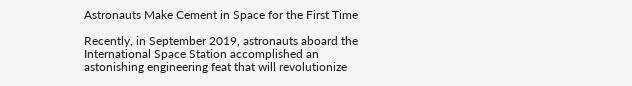Astronauts Make Cement in Space for the First Time

Recently, in September 2019, astronauts aboard the International Space Station accomplished an astonishing engineering feat that will revolutionize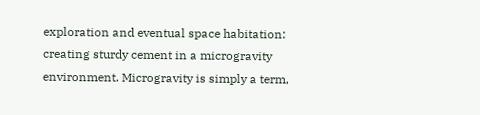exploration and eventual space habitation: creating sturdy cement in a microgravity environment. Microgravity is simply a term,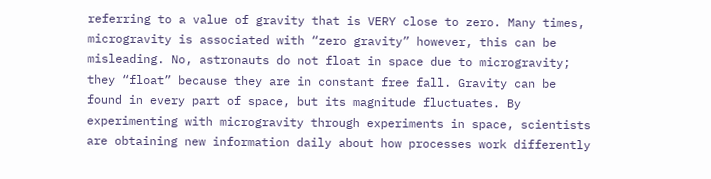referring to a value of gravity that is VERY close to zero. Many times, microgravity is associated with “zero gravity” however, this can be misleading. No, astronauts do not float in space due to microgravity; they “float” because they are in constant free fall. Gravity can be found in every part of space, but its magnitude fluctuates. By experimenting with microgravity through experiments in space, scientists are obtaining new information daily about how processes work differently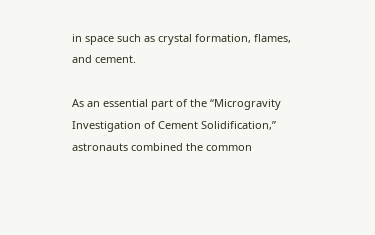in space such as crystal formation, flames, and cement.

As an essential part of the “Microgravity Investigation of Cement Solidification,” astronauts combined the common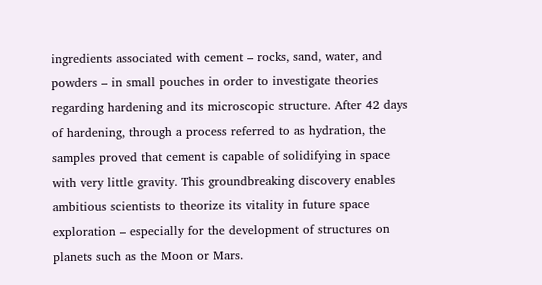ingredients associated with cement – rocks, sand, water, and powders – in small pouches in order to investigate theories regarding hardening and its microscopic structure. After 42 days of hardening, through a process referred to as hydration, the samples proved that cement is capable of solidifying in space with very little gravity. This groundbreaking discovery enables ambitious scientists to theorize its vitality in future space exploration – especially for the development of structures on planets such as the Moon or Mars.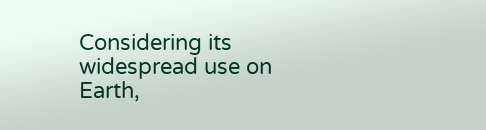Considering its widespread use on Earth,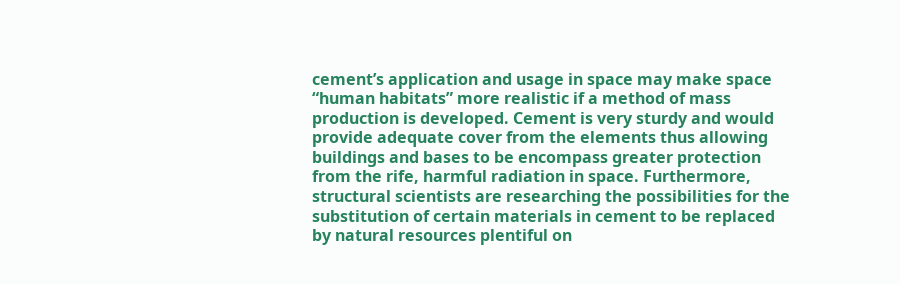cement’s application and usage in space may make space “human habitats” more realistic if a method of mass production is developed. Cement is very sturdy and would provide adequate cover from the elements thus allowing buildings and bases to be encompass greater protection from the rife, harmful radiation in space. Furthermore, structural scientists are researching the possibilities for the substitution of certain materials in cement to be replaced by natural resources plentiful on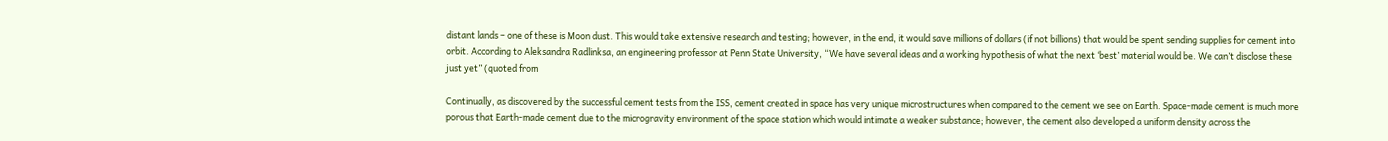distant lands – one of these is Moon dust. This would take extensive research and testing; however, in the end, it would save millions of dollars (if not billions) that would be spent sending supplies for cement into orbit. According to Aleksandra Radlinksa, an engineering professor at Penn State University, “We have several ideas and a working hypothesis of what the next ‘best’ material would be. We can’t disclose these just yet” (quoted from

Continually, as discovered by the successful cement tests from the ISS, cement created in space has very unique microstructures when compared to the cement we see on Earth. Space-made cement is much more porous that Earth-made cement due to the microgravity environment of the space station which would intimate a weaker substance; however, the cement also developed a uniform density across the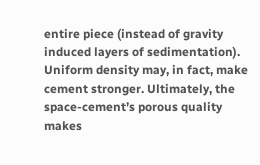entire piece (instead of gravity induced layers of sedimentation). Uniform density may, in fact, make cement stronger. Ultimately, the space-cement’s porous quality makes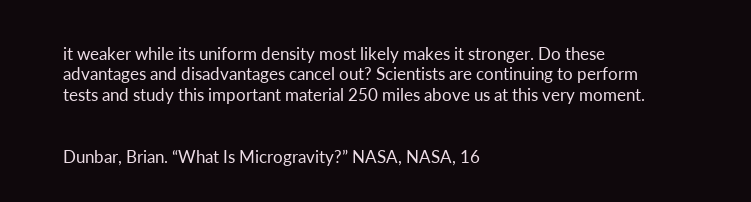it weaker while its uniform density most likely makes it stronger. Do these advantages and disadvantages cancel out? Scientists are continuing to perform tests and study this important material 250 miles above us at this very moment.


Dunbar, Brian. “What Is Microgravity?” NASA, NASA, 16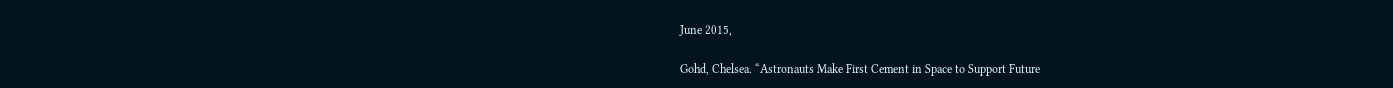June 2015,

Gohd, Chelsea. “Astronauts Make First Cement in Space to Support Future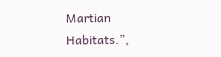Martian Habitats.”,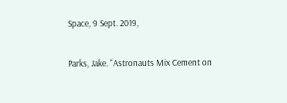Space, 9 Sept. 2019,

Parks, Jake. “Astronauts Mix Cement on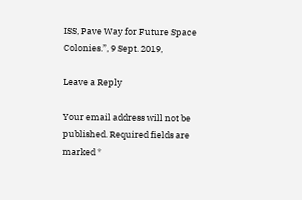ISS, Pave Way for Future Space Colonies.”, 9 Sept. 2019,

Leave a Reply

Your email address will not be published. Required fields are marked *